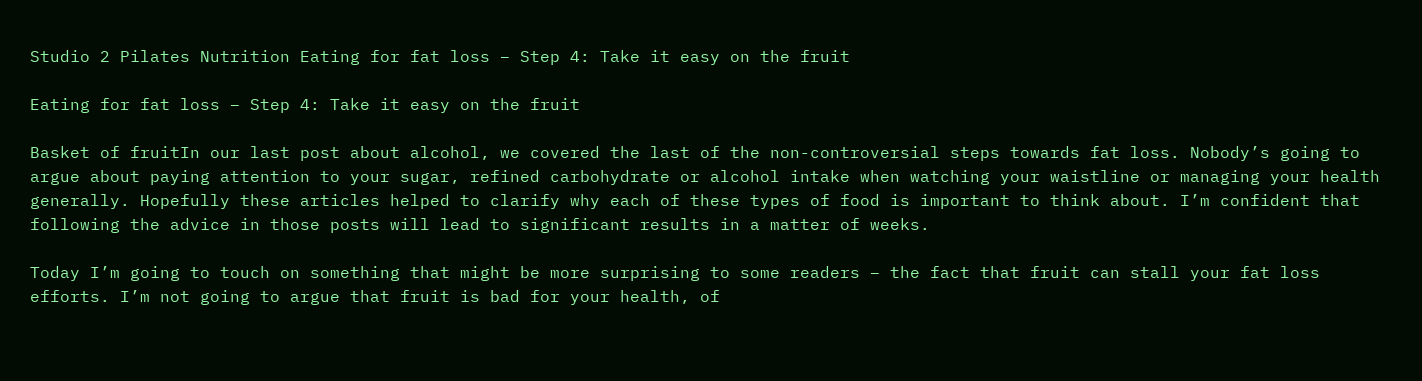Studio 2 Pilates Nutrition Eating for fat loss – Step 4: Take it easy on the fruit

Eating for fat loss – Step 4: Take it easy on the fruit

Basket of fruitIn our last post about alcohol, we covered the last of the non-controversial steps towards fat loss. Nobody’s going to argue about paying attention to your sugar, refined carbohydrate or alcohol intake when watching your waistline or managing your health generally. Hopefully these articles helped to clarify why each of these types of food is important to think about. I’m confident that following the advice in those posts will lead to significant results in a matter of weeks.

Today I’m going to touch on something that might be more surprising to some readers – the fact that fruit can stall your fat loss efforts. I’m not going to argue that fruit is bad for your health, of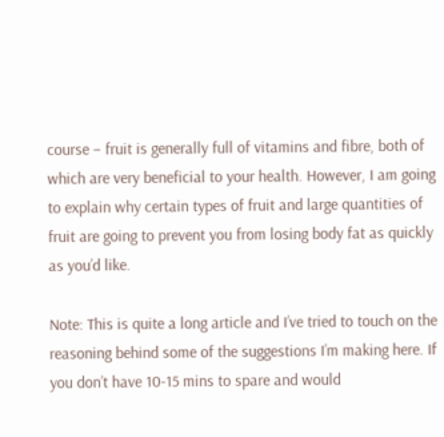course – fruit is generally full of vitamins and fibre, both of which are very beneficial to your health. However, I am going to explain why certain types of fruit and large quantities of fruit are going to prevent you from losing body fat as quickly as you’d like.

Note: This is quite a long article and I’ve tried to touch on the reasoning behind some of the suggestions I’m making here. If you don’t have 10-15 mins to spare and would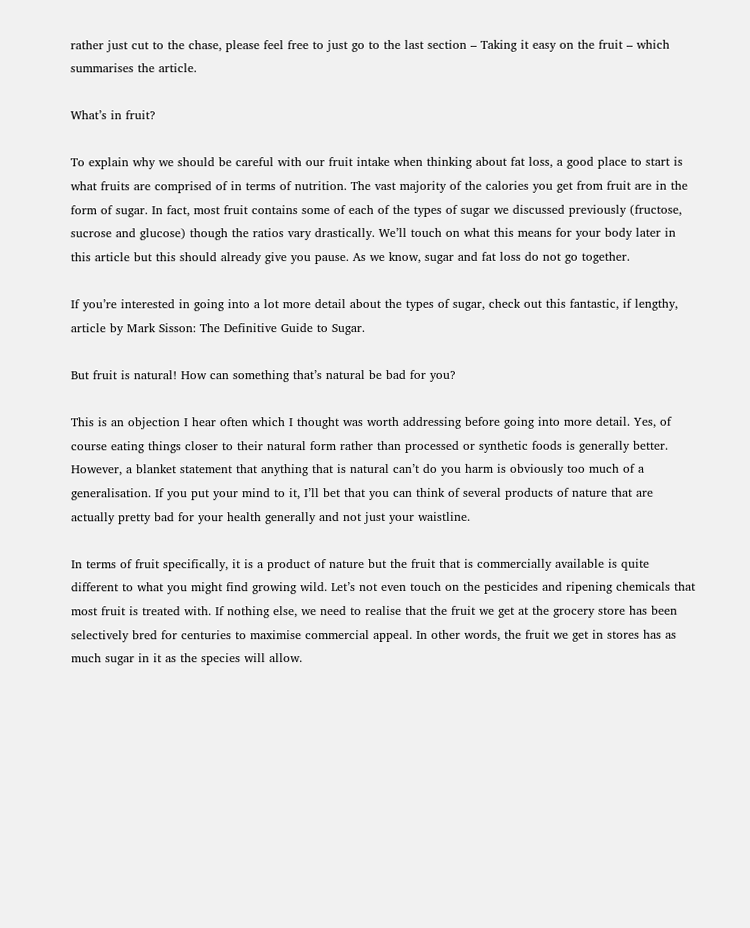rather just cut to the chase, please feel free to just go to the last section – Taking it easy on the fruit – which summarises the article.

What’s in fruit?

To explain why we should be careful with our fruit intake when thinking about fat loss, a good place to start is what fruits are comprised of in terms of nutrition. The vast majority of the calories you get from fruit are in the form of sugar. In fact, most fruit contains some of each of the types of sugar we discussed previously (fructose, sucrose and glucose) though the ratios vary drastically. We’ll touch on what this means for your body later in this article but this should already give you pause. As we know, sugar and fat loss do not go together.

If you’re interested in going into a lot more detail about the types of sugar, check out this fantastic, if lengthy, article by Mark Sisson: The Definitive Guide to Sugar.

But fruit is natural! How can something that’s natural be bad for you?

This is an objection I hear often which I thought was worth addressing before going into more detail. Yes, of course eating things closer to their natural form rather than processed or synthetic foods is generally better. However, a blanket statement that anything that is natural can’t do you harm is obviously too much of a generalisation. If you put your mind to it, I’ll bet that you can think of several products of nature that are actually pretty bad for your health generally and not just your waistline.

In terms of fruit specifically, it is a product of nature but the fruit that is commercially available is quite different to what you might find growing wild. Let’s not even touch on the pesticides and ripening chemicals that most fruit is treated with. If nothing else, we need to realise that the fruit we get at the grocery store has been selectively bred for centuries to maximise commercial appeal. In other words, the fruit we get in stores has as much sugar in it as the species will allow.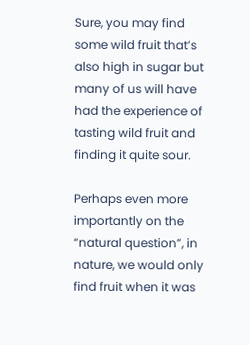Sure, you may find some wild fruit that’s also high in sugar but many of us will have had the experience of tasting wild fruit and finding it quite sour.

Perhaps even more importantly on the “natural question”, in nature, we would only find fruit when it was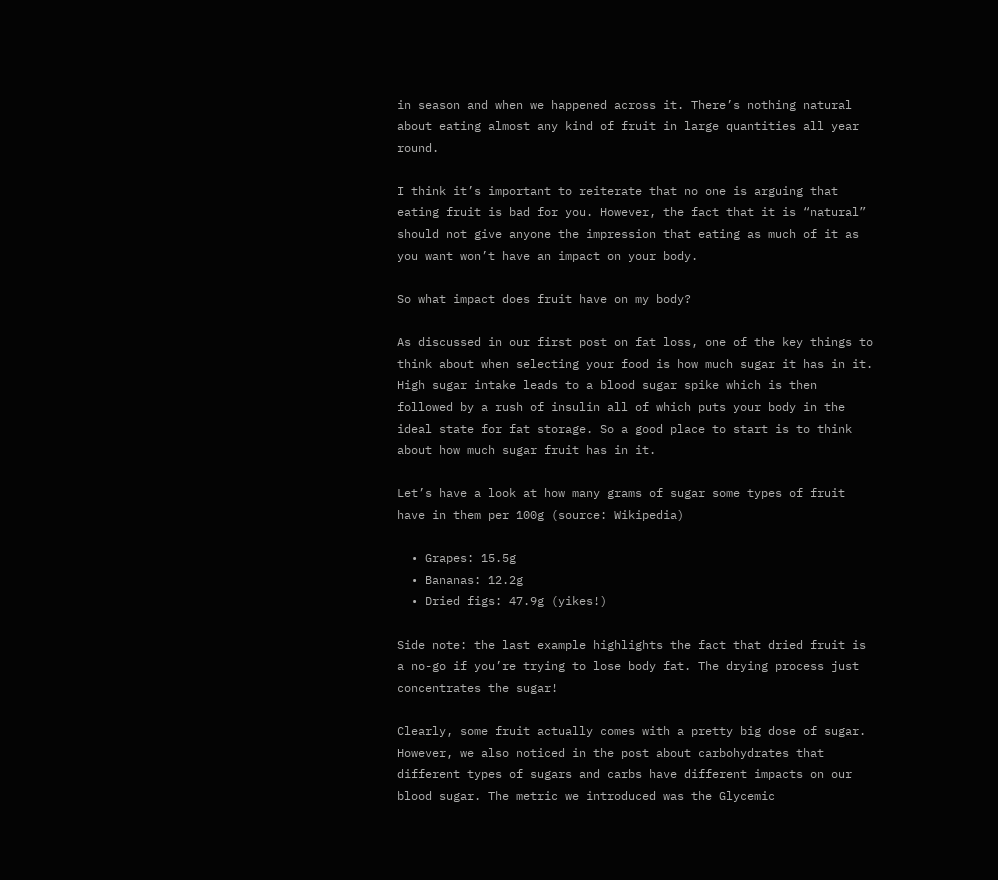in season and when we happened across it. There’s nothing natural about eating almost any kind of fruit in large quantities all year round.

I think it’s important to reiterate that no one is arguing that eating fruit is bad for you. However, the fact that it is “natural” should not give anyone the impression that eating as much of it as you want won’t have an impact on your body.

So what impact does fruit have on my body?

As discussed in our first post on fat loss, one of the key things to think about when selecting your food is how much sugar it has in it. High sugar intake leads to a blood sugar spike which is then followed by a rush of insulin all of which puts your body in the ideal state for fat storage. So a good place to start is to think about how much sugar fruit has in it.

Let’s have a look at how many grams of sugar some types of fruit have in them per 100g (source: Wikipedia)

  • Grapes: 15.5g
  • Bananas: 12.2g
  • Dried figs: 47.9g (yikes!)

Side note: the last example highlights the fact that dried fruit is a no-go if you’re trying to lose body fat. The drying process just concentrates the sugar!

Clearly, some fruit actually comes with a pretty big dose of sugar. However, we also noticed in the post about carbohydrates that different types of sugars and carbs have different impacts on our blood sugar. The metric we introduced was the Glycemic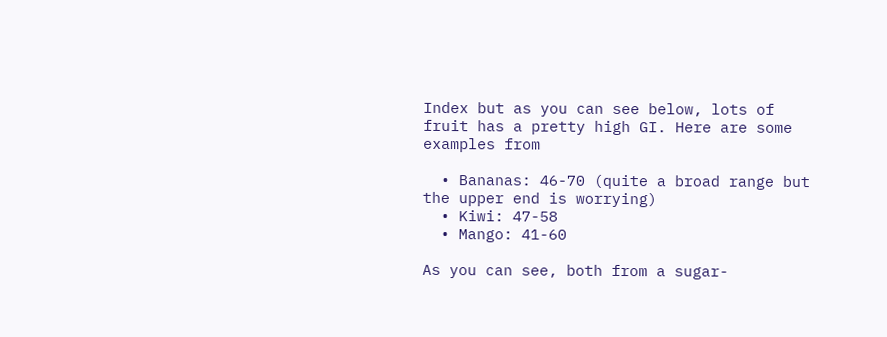Index but as you can see below, lots of fruit has a pretty high GI. Here are some examples from

  • Bananas: 46-70 (quite a broad range but the upper end is worrying)
  • Kiwi: 47-58
  • Mango: 41-60

As you can see, both from a sugar-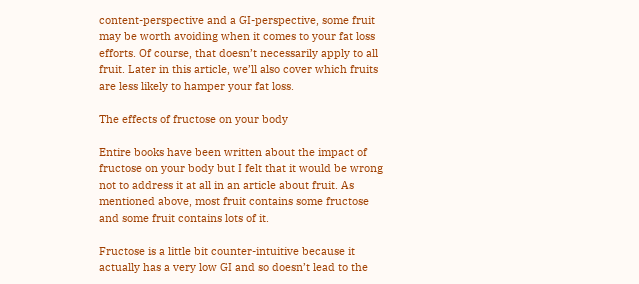content-perspective and a GI-perspective, some fruit may be worth avoiding when it comes to your fat loss efforts. Of course, that doesn’t necessarily apply to all fruit. Later in this article, we’ll also cover which fruits are less likely to hamper your fat loss.

The effects of fructose on your body

Entire books have been written about the impact of fructose on your body but I felt that it would be wrong not to address it at all in an article about fruit. As mentioned above, most fruit contains some fructose and some fruit contains lots of it.

Fructose is a little bit counter-intuitive because it actually has a very low GI and so doesn’t lead to the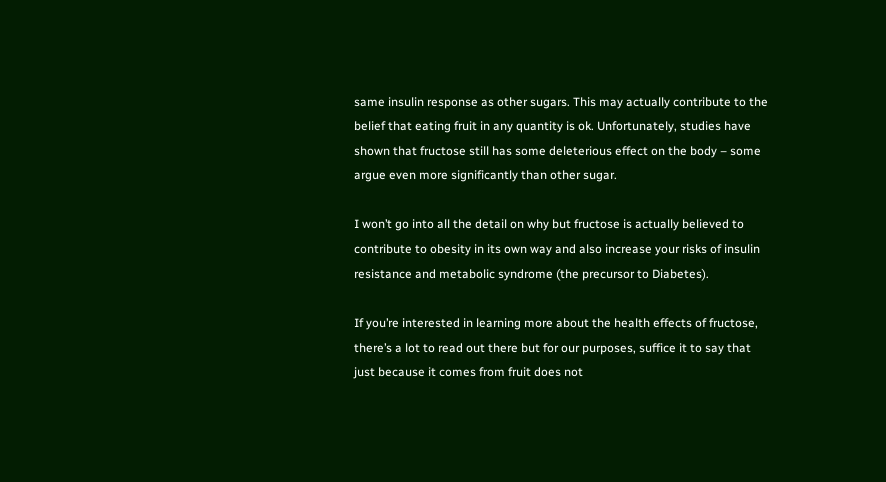same insulin response as other sugars. This may actually contribute to the belief that eating fruit in any quantity is ok. Unfortunately, studies have shown that fructose still has some deleterious effect on the body – some argue even more significantly than other sugar.

I won’t go into all the detail on why but fructose is actually believed to contribute to obesity in its own way and also increase your risks of insulin resistance and metabolic syndrome (the precursor to Diabetes).

If you’re interested in learning more about the health effects of fructose, there’s a lot to read out there but for our purposes, suffice it to say that just because it comes from fruit does not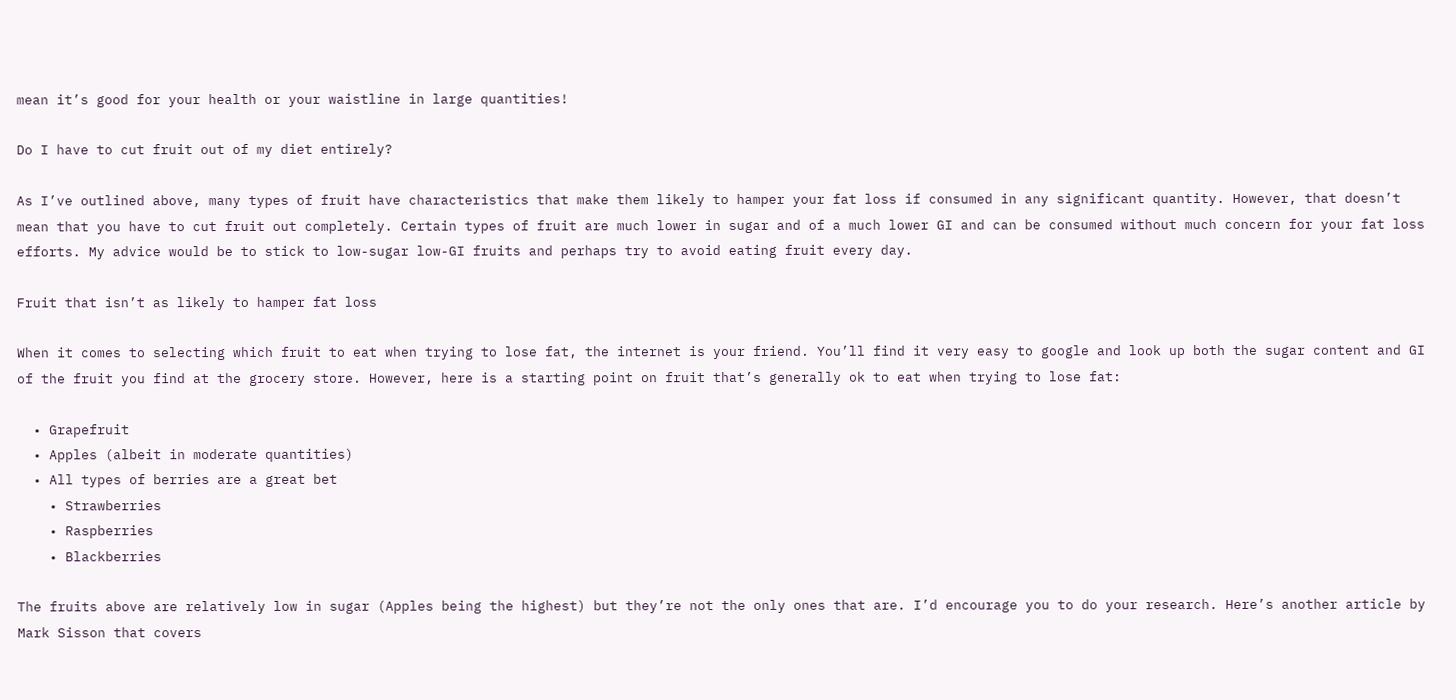mean it’s good for your health or your waistline in large quantities!

Do I have to cut fruit out of my diet entirely?

As I’ve outlined above, many types of fruit have characteristics that make them likely to hamper your fat loss if consumed in any significant quantity. However, that doesn’t mean that you have to cut fruit out completely. Certain types of fruit are much lower in sugar and of a much lower GI and can be consumed without much concern for your fat loss efforts. My advice would be to stick to low-sugar low-GI fruits and perhaps try to avoid eating fruit every day.

Fruit that isn’t as likely to hamper fat loss

When it comes to selecting which fruit to eat when trying to lose fat, the internet is your friend. You’ll find it very easy to google and look up both the sugar content and GI of the fruit you find at the grocery store. However, here is a starting point on fruit that’s generally ok to eat when trying to lose fat:

  • Grapefruit
  • Apples (albeit in moderate quantities)
  • All types of berries are a great bet
    • Strawberries
    • Raspberries
    • Blackberries

The fruits above are relatively low in sugar (Apples being the highest) but they’re not the only ones that are. I’d encourage you to do your research. Here’s another article by Mark Sisson that covers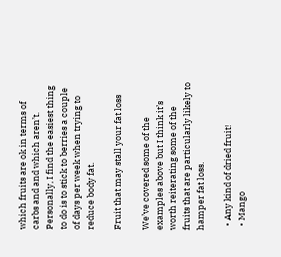which fruits are ok in terms of carbs and and which aren’t. Personally, I find the easiest thing to do is to stick to berries a couple of days per week when trying to reduce body fat.

Fruit that may stall your fat loss

We’ve covered some of the examples above but I think it’s worth reiterating some of the fruits that are particularly likely to hamper fat loss.

  • Any kind of dried fruit!
  • Mango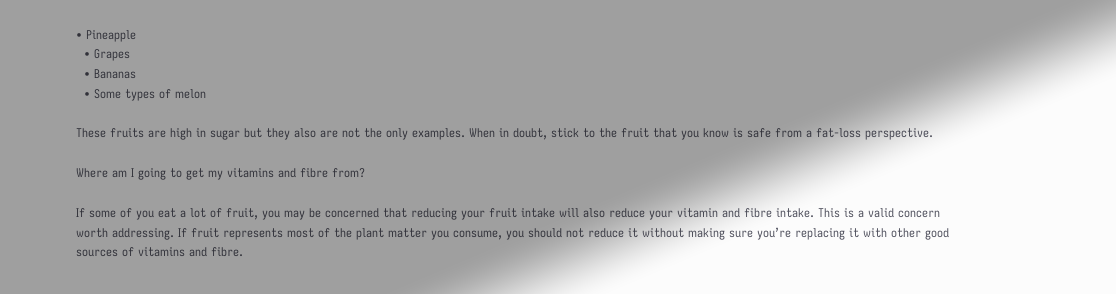• Pineapple
  • Grapes
  • Bananas
  • Some types of melon

These fruits are high in sugar but they also are not the only examples. When in doubt, stick to the fruit that you know is safe from a fat-loss perspective.

Where am I going to get my vitamins and fibre from?

If some of you eat a lot of fruit, you may be concerned that reducing your fruit intake will also reduce your vitamin and fibre intake. This is a valid concern worth addressing. If fruit represents most of the plant matter you consume, you should not reduce it without making sure you’re replacing it with other good sources of vitamins and fibre.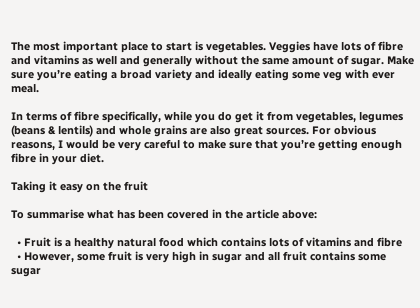The most important place to start is vegetables. Veggies have lots of fibre and vitamins as well and generally without the same amount of sugar. Make sure you’re eating a broad variety and ideally eating some veg with ever meal.

In terms of fibre specifically, while you do get it from vegetables, legumes (beans & lentils) and whole grains are also great sources. For obvious reasons, I would be very careful to make sure that you’re getting enough fibre in your diet.

Taking it easy on the fruit

To summarise what has been covered in the article above:

  • Fruit is a healthy natural food which contains lots of vitamins and fibre
  • However, some fruit is very high in sugar and all fruit contains some sugar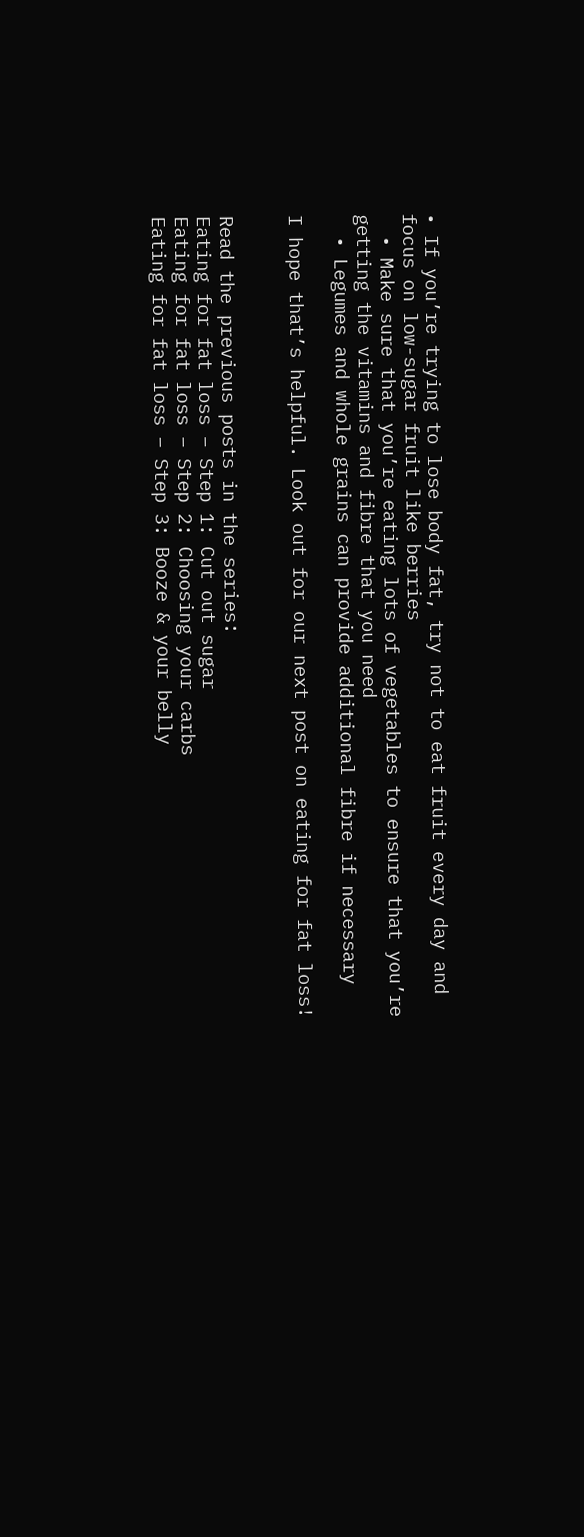• If you’re trying to lose body fat, try not to eat fruit every day and focus on low-sugar fruit like berries
  • Make sure that you’re eating lots of vegetables to ensure that you’re getting the vitamins and fibre that you need
  • Legumes and whole grains can provide additional fibre if necessary

I hope that’s helpful. Look out for our next post on eating for fat loss!


Read the previous posts in the series:
Eating for fat loss – Step 1: Cut out sugar
Eating for fat loss – Step 2: Choosing your carbs
Eating for fat loss – Step 3: Booze & your belly